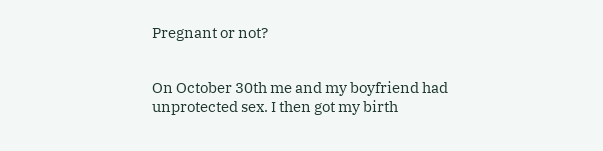Pregnant or not?


On October 30th me and my boyfriend had unprotected sex. I then got my birth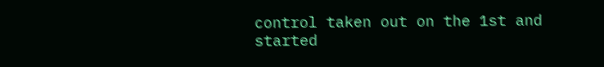control taken out on the 1st and started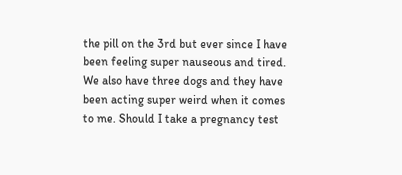the pill on the 3rd but ever since I have been feeling super nauseous and tired. We also have three dogs and they have been acting super weird when it comes to me. Should I take a pregnancy test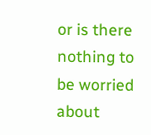or is there nothing to be worried about